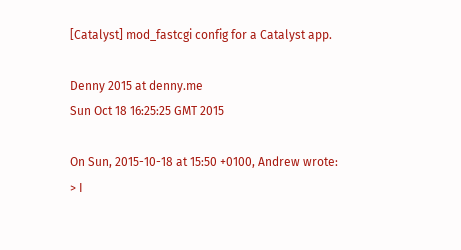[Catalyst] mod_fastcgi config for a Catalyst app.

Denny 2015 at denny.me
Sun Oct 18 16:25:25 GMT 2015

On Sun, 2015-10-18 at 15:50 +0100, Andrew wrote:
> I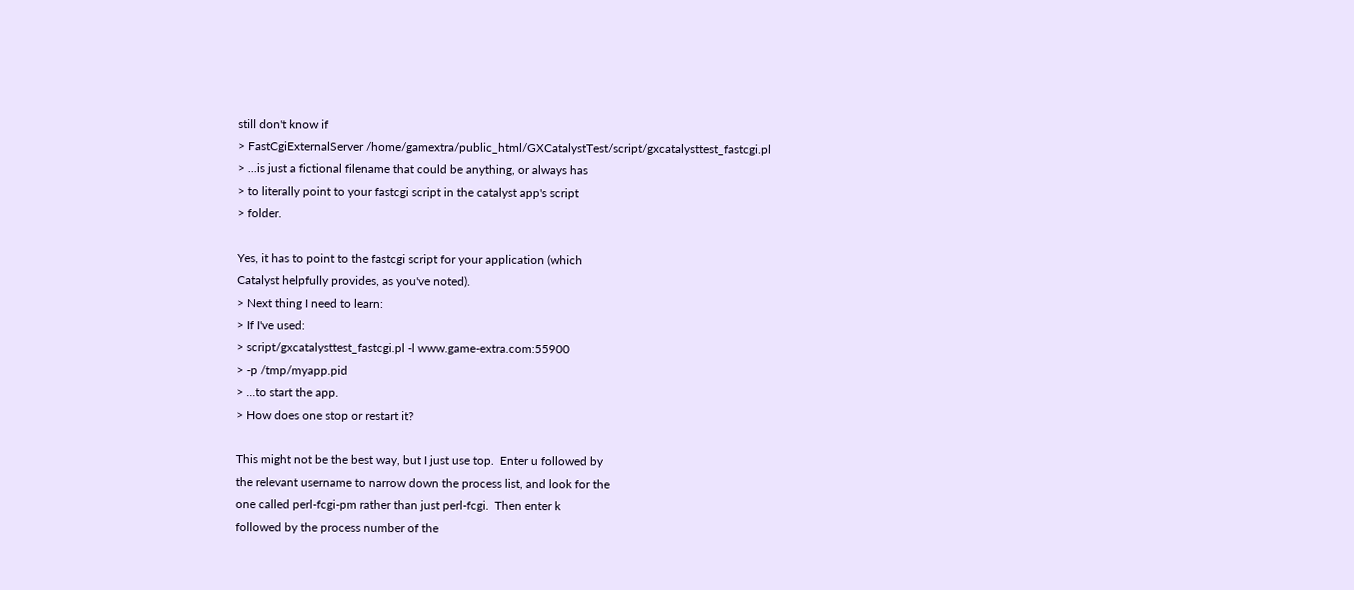still don't know if
> FastCgiExternalServer /home/gamextra/public_html/GXCatalystTest/script/gxcatalysttest_fastcgi.pl
> ...is just a fictional filename that could be anything, or always has
> to literally point to your fastcgi script in the catalyst app's script
> folder.

Yes, it has to point to the fastcgi script for your application (which
Catalyst helpfully provides, as you've noted).
> Next thing I need to learn:
> If I've used:
> script/gxcatalysttest_fastcgi.pl -l www.game-extra.com:55900
> -p /tmp/myapp.pid
> ...to start the app.
> How does one stop or restart it?

This might not be the best way, but I just use top.  Enter u followed by
the relevant username to narrow down the process list, and look for the
one called perl-fcgi-pm rather than just perl-fcgi.  Then enter k
followed by the process number of the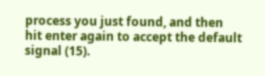process you just found, and then
hit enter again to accept the default signal (15).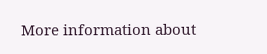More information about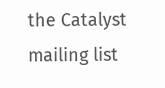the Catalyst mailing list